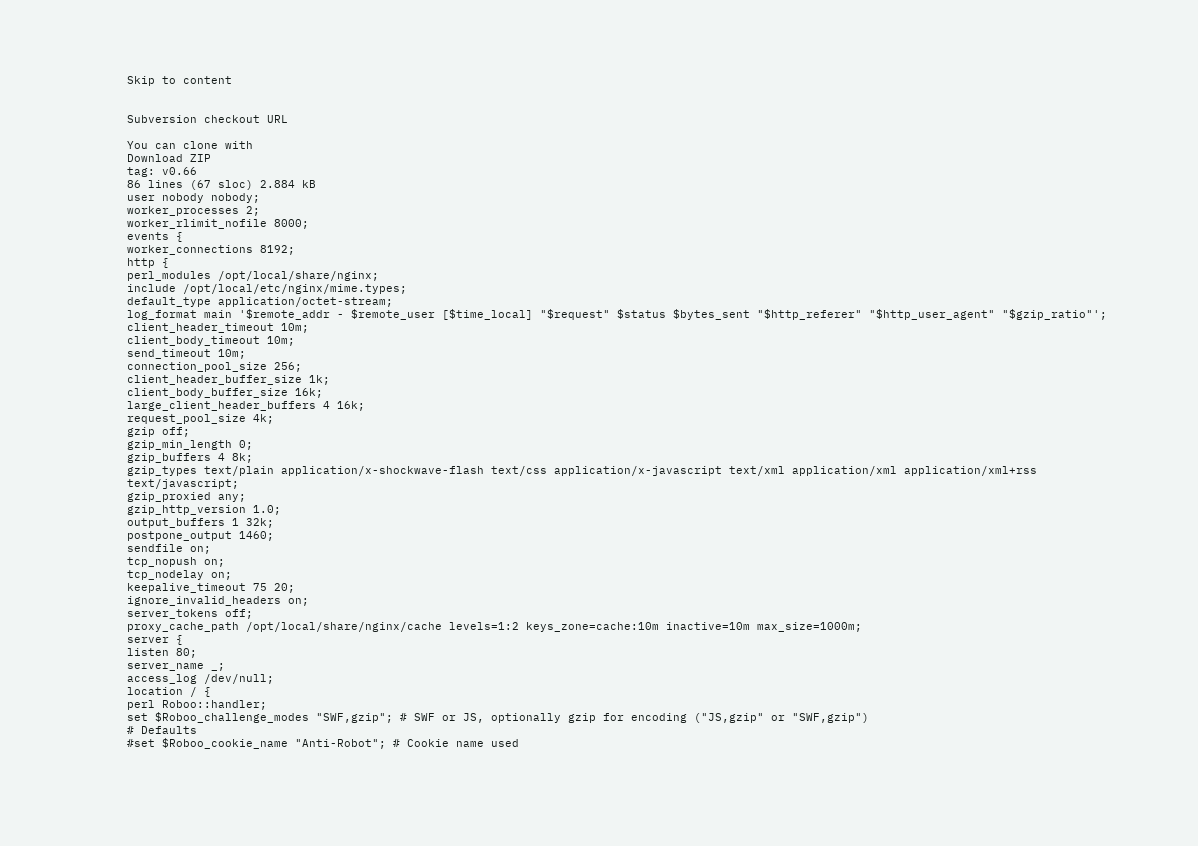Skip to content


Subversion checkout URL

You can clone with
Download ZIP
tag: v0.66
86 lines (67 sloc) 2.884 kB
user nobody nobody;
worker_processes 2;
worker_rlimit_nofile 8000;
events {
worker_connections 8192;
http {
perl_modules /opt/local/share/nginx;
include /opt/local/etc/nginx/mime.types;
default_type application/octet-stream;
log_format main '$remote_addr - $remote_user [$time_local] "$request" $status $bytes_sent "$http_referer" "$http_user_agent" "$gzip_ratio"';
client_header_timeout 10m;
client_body_timeout 10m;
send_timeout 10m;
connection_pool_size 256;
client_header_buffer_size 1k;
client_body_buffer_size 16k;
large_client_header_buffers 4 16k;
request_pool_size 4k;
gzip off;
gzip_min_length 0;
gzip_buffers 4 8k;
gzip_types text/plain application/x-shockwave-flash text/css application/x-javascript text/xml application/xml application/xml+rss text/javascript;
gzip_proxied any;
gzip_http_version 1.0;
output_buffers 1 32k;
postpone_output 1460;
sendfile on;
tcp_nopush on;
tcp_nodelay on;
keepalive_timeout 75 20;
ignore_invalid_headers on;
server_tokens off;
proxy_cache_path /opt/local/share/nginx/cache levels=1:2 keys_zone=cache:10m inactive=10m max_size=1000m;
server {
listen 80;
server_name _;
access_log /dev/null;
location / {
perl Roboo::handler;
set $Roboo_challenge_modes "SWF,gzip"; # SWF or JS, optionally gzip for encoding ("JS,gzip" or "SWF,gzip")
# Defaults
#set $Roboo_cookie_name "Anti-Robot"; # Cookie name used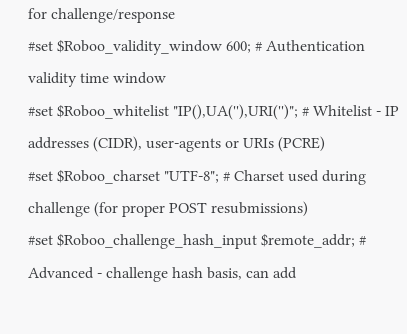for challenge/response
#set $Roboo_validity_window 600; # Authentication validity time window
#set $Roboo_whitelist "IP(),UA(''),URI('')"; # Whitelist - IP addresses (CIDR), user-agents or URIs (PCRE)
#set $Roboo_charset "UTF-8"; # Charset used during challenge (for proper POST resubmissions)
#set $Roboo_challenge_hash_input $remote_addr; # Advanced - challenge hash basis, can add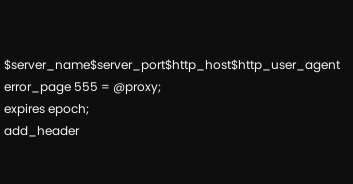$server_name$server_port$http_host$http_user_agent
error_page 555 = @proxy;
expires epoch;
add_header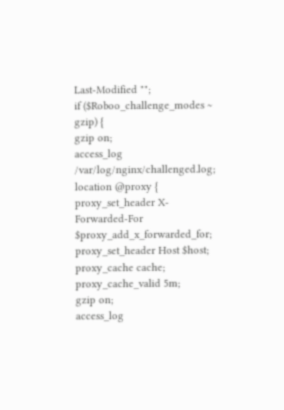Last-Modified "";
if ($Roboo_challenge_modes ~ gzip) {
gzip on;
access_log /var/log/nginx/challenged.log;
location @proxy {
proxy_set_header X-Forwarded-For $proxy_add_x_forwarded_for;
proxy_set_header Host $host;
proxy_cache cache;
proxy_cache_valid 5m;
gzip on;
access_log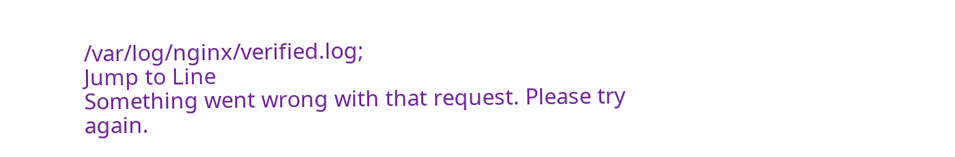/var/log/nginx/verified.log;
Jump to Line
Something went wrong with that request. Please try again.